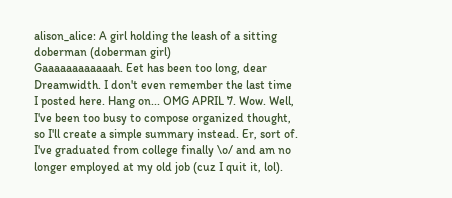alison_alice: A girl holding the leash of a sitting doberman (doberman girl)
Gaaaaaaaaaaaah. Eet has been too long, dear Dreamwidth. I don't even remember the last time I posted here. Hang on... OMG APRIL 7. Wow. Well, I've been too busy to compose organized thought, so I'll create a simple summary instead. Er, sort of. I've graduated from college finally \o/ and am no longer employed at my old job (cuz I quit it, lol).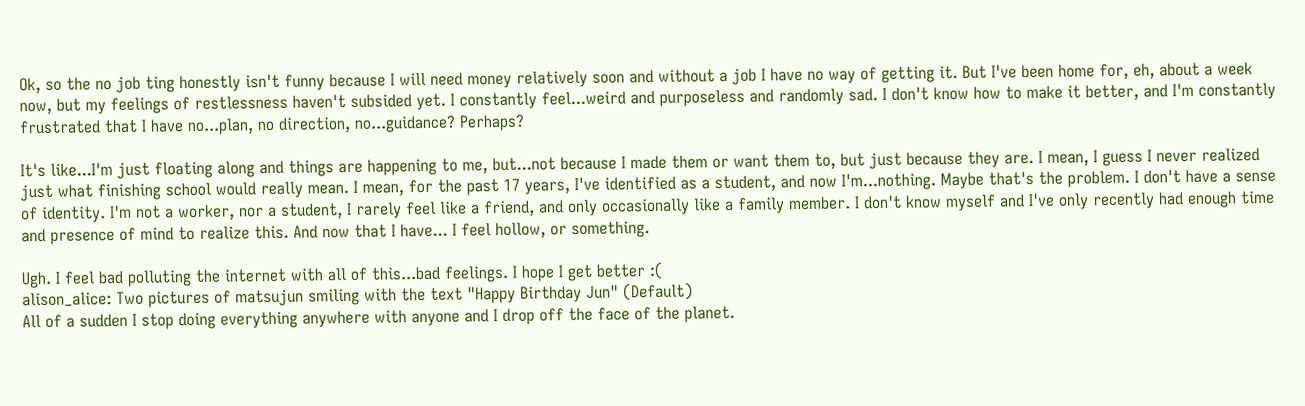Ok, so the no job ting honestly isn't funny because I will need money relatively soon and without a job I have no way of getting it. But I've been home for, eh, about a week now, but my feelings of restlessness haven't subsided yet. I constantly feel...weird and purposeless and randomly sad. I don't know how to make it better, and I'm constantly frustrated that I have no...plan, no direction, no...guidance? Perhaps?

It's like...I'm just floating along and things are happening to me, but...not because I made them or want them to, but just because they are. I mean, I guess I never realized just what finishing school would really mean. I mean, for the past 17 years, I've identified as a student, and now I'm...nothing. Maybe that's the problem. I don't have a sense of identity. I'm not a worker, nor a student, I rarely feel like a friend, and only occasionally like a family member. I don't know myself and I've only recently had enough time and presence of mind to realize this. And now that I have... I feel hollow, or something.

Ugh. I feel bad polluting the internet with all of this...bad feelings. I hope I get better :(
alison_alice: Two pictures of matsujun smiling with the text "Happy Birthday Jun" (Default)
All of a sudden I stop doing everything anywhere with anyone and I drop off the face of the planet.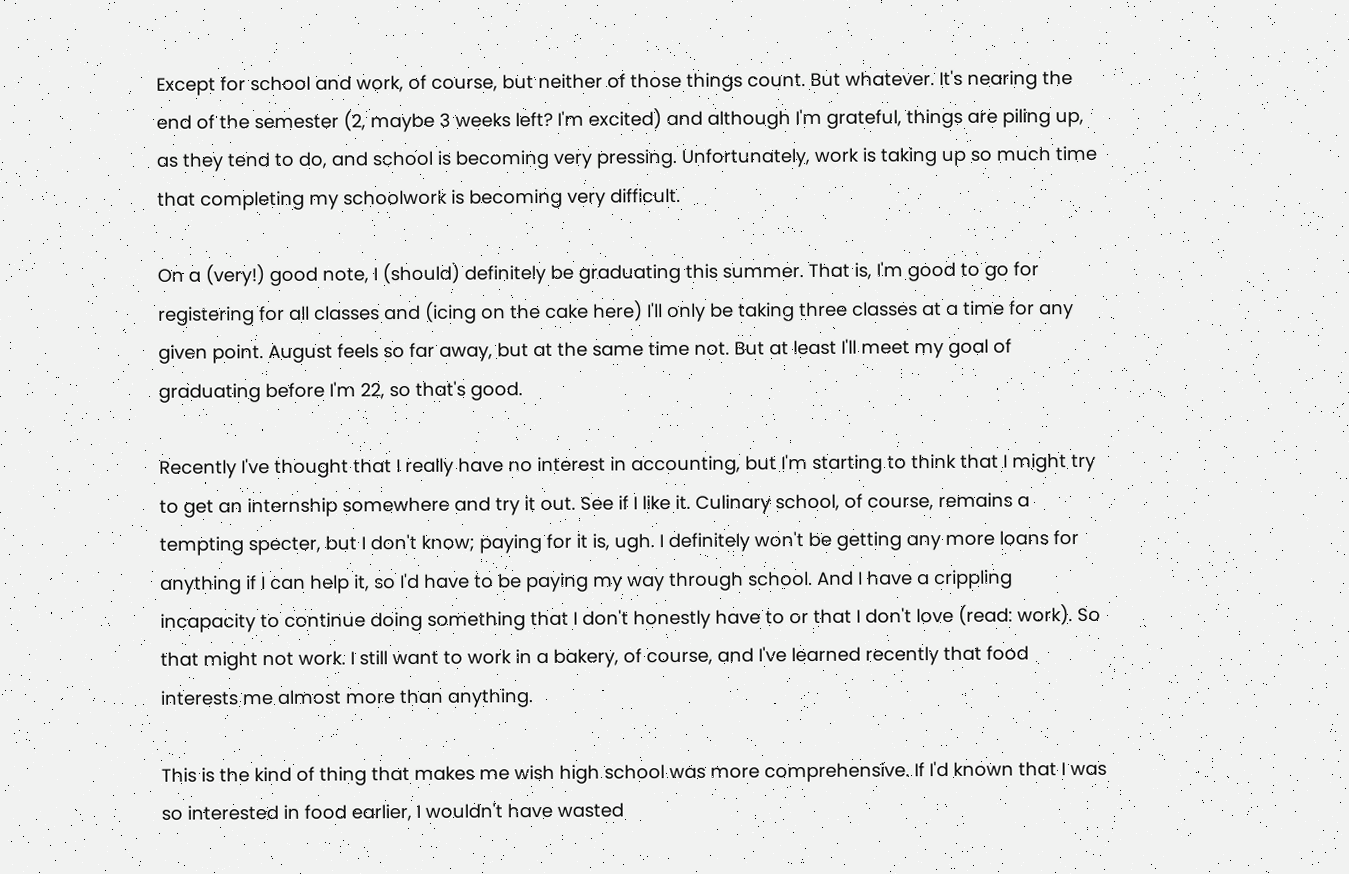Except for school and work, of course, but neither of those things count. But whatever. It's nearing the end of the semester (2, maybe 3 weeks left? I'm excited) and although I'm grateful, things are piling up, as they tend to do, and school is becoming very pressing. Unfortunately, work is taking up so much time that completing my schoolwork is becoming very difficult.

On a (very!) good note, I (should) definitely be graduating this summer. That is, I'm good to go for registering for all classes and (icing on the cake here) I'll only be taking three classes at a time for any given point. August feels so far away, but at the same time not. But at least I'll meet my goal of graduating before I'm 22, so that's good.

Recently I've thought that I really have no interest in accounting, but I'm starting to think that I might try to get an internship somewhere and try it out. See if I like it. Culinary school, of course, remains a tempting specter, but I don't know; paying for it is, ugh. I definitely won't be getting any more loans for anything if I can help it, so I'd have to be paying my way through school. And I have a crippling incapacity to continue doing something that I don't honestly have to or that I don't love (read: work). So that might not work. I still want to work in a bakery, of course, and I've learned recently that food interests me almost more than anything.

This is the kind of thing that makes me wish high school was more comprehensive. If I'd known that I was so interested in food earlier, I wouldn't have wasted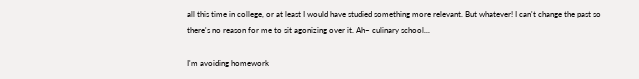all this time in college, or at least I would have studied something more relevant. But whatever! I can't change the past so there's no reason for me to sit agonizing over it. Ah~ culinary school...

I'm avoiding homework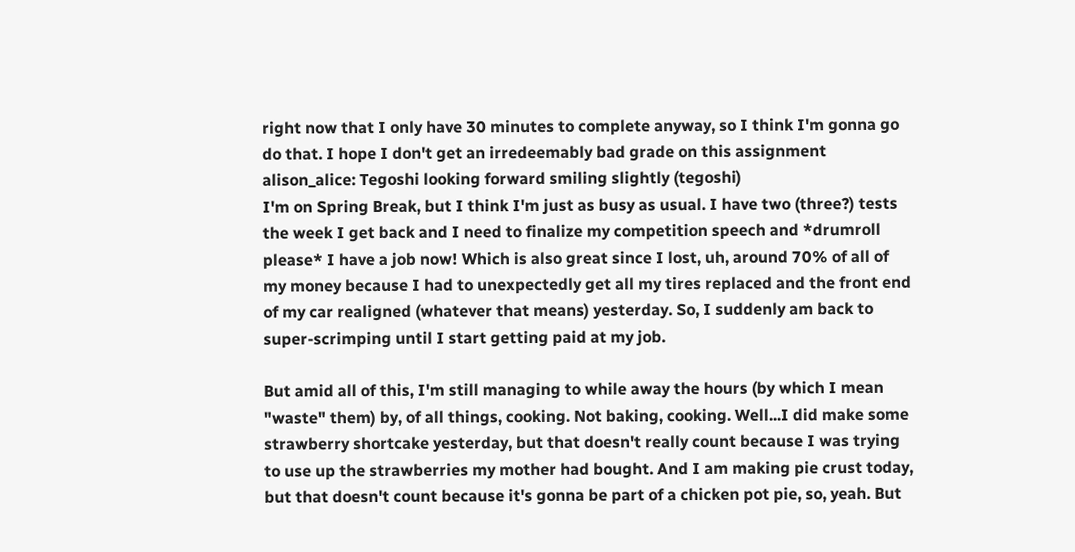right now that I only have 30 minutes to complete anyway, so I think I'm gonna go do that. I hope I don't get an irredeemably bad grade on this assignment
alison_alice: Tegoshi looking forward smiling slightly (tegoshi)
I'm on Spring Break, but I think I'm just as busy as usual. I have two (three?) tests the week I get back and I need to finalize my competition speech and *drumroll please* I have a job now! Which is also great since I lost, uh, around 70% of all of my money because I had to unexpectedly get all my tires replaced and the front end of my car realigned (whatever that means) yesterday. So, I suddenly am back to super-scrimping until I start getting paid at my job.

But amid all of this, I'm still managing to while away the hours (by which I mean "waste" them) by, of all things, cooking. Not baking, cooking. Well...I did make some strawberry shortcake yesterday, but that doesn't really count because I was trying to use up the strawberries my mother had bought. And I am making pie crust today, but that doesn't count because it's gonna be part of a chicken pot pie, so, yeah. But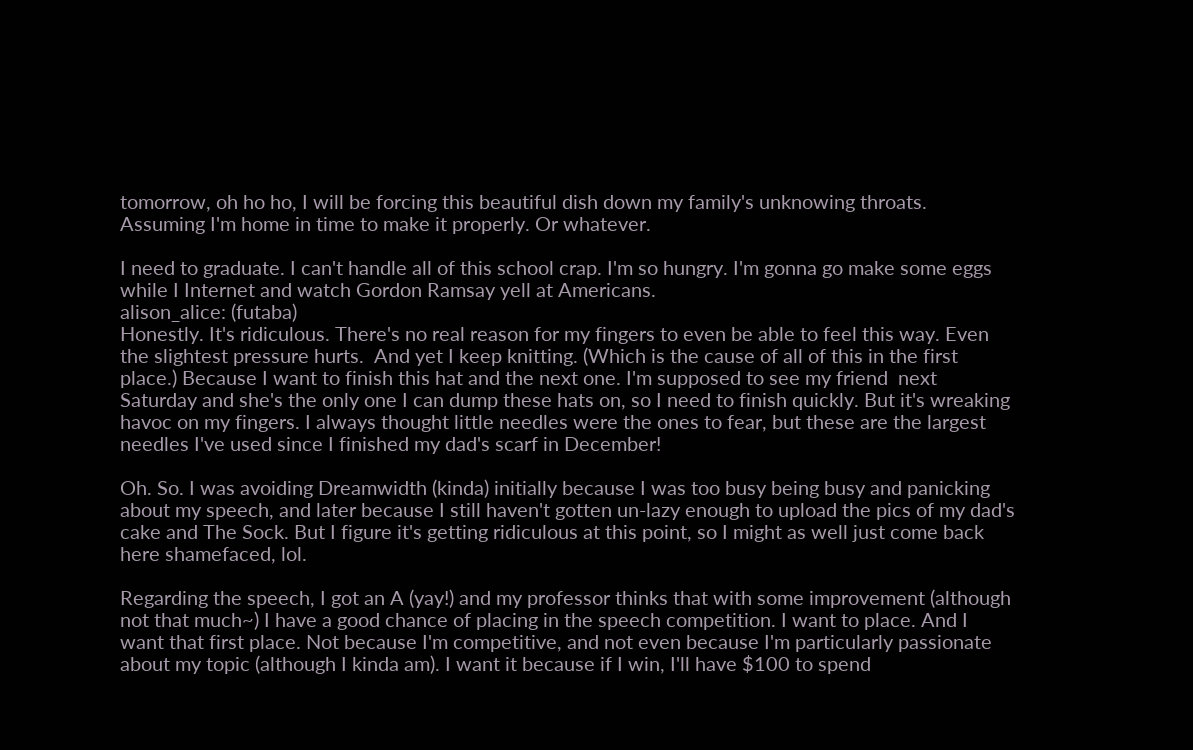tomorrow, oh ho ho, I will be forcing this beautiful dish down my family's unknowing throats. Assuming I'm home in time to make it properly. Or whatever.

I need to graduate. I can't handle all of this school crap. I'm so hungry. I'm gonna go make some eggs while I Internet and watch Gordon Ramsay yell at Americans.
alison_alice: (futaba)
Honestly. It's ridiculous. There's no real reason for my fingers to even be able to feel this way. Even the slightest pressure hurts.  And yet I keep knitting. (Which is the cause of all of this in the first place.) Because I want to finish this hat and the next one. I'm supposed to see my friend  next Saturday and she's the only one I can dump these hats on, so I need to finish quickly. But it's wreaking havoc on my fingers. I always thought little needles were the ones to fear, but these are the largest needles I've used since I finished my dad's scarf in December!

Oh. So. I was avoiding Dreamwidth (kinda) initially because I was too busy being busy and panicking about my speech, and later because I still haven't gotten un-lazy enough to upload the pics of my dad's cake and The Sock. But I figure it's getting ridiculous at this point, so I might as well just come back here shamefaced, lol.

Regarding the speech, I got an A (yay!) and my professor thinks that with some improvement (although not that much~) I have a good chance of placing in the speech competition. I want to place. And I want that first place. Not because I'm competitive, and not even because I'm particularly passionate about my topic (although I kinda am). I want it because if I win, I'll have $100 to spend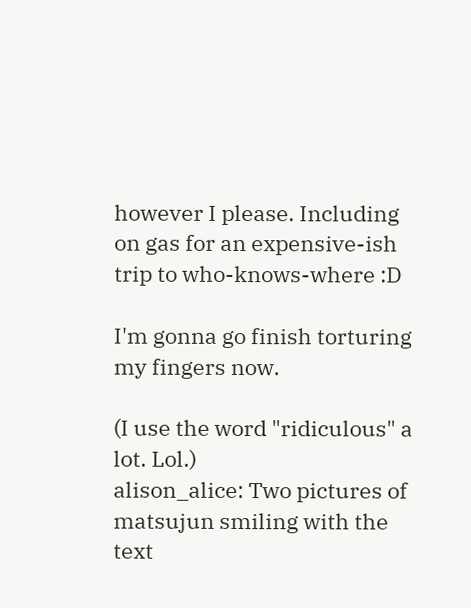however I please. Including on gas for an expensive-ish trip to who-knows-where :D

I'm gonna go finish torturing my fingers now.

(I use the word "ridiculous" a lot. Lol.)
alison_alice: Two pictures of matsujun smiling with the text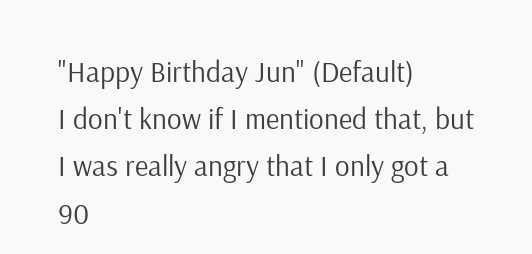"Happy Birthday Jun" (Default)
I don't know if I mentioned that, but I was really angry that I only got a 90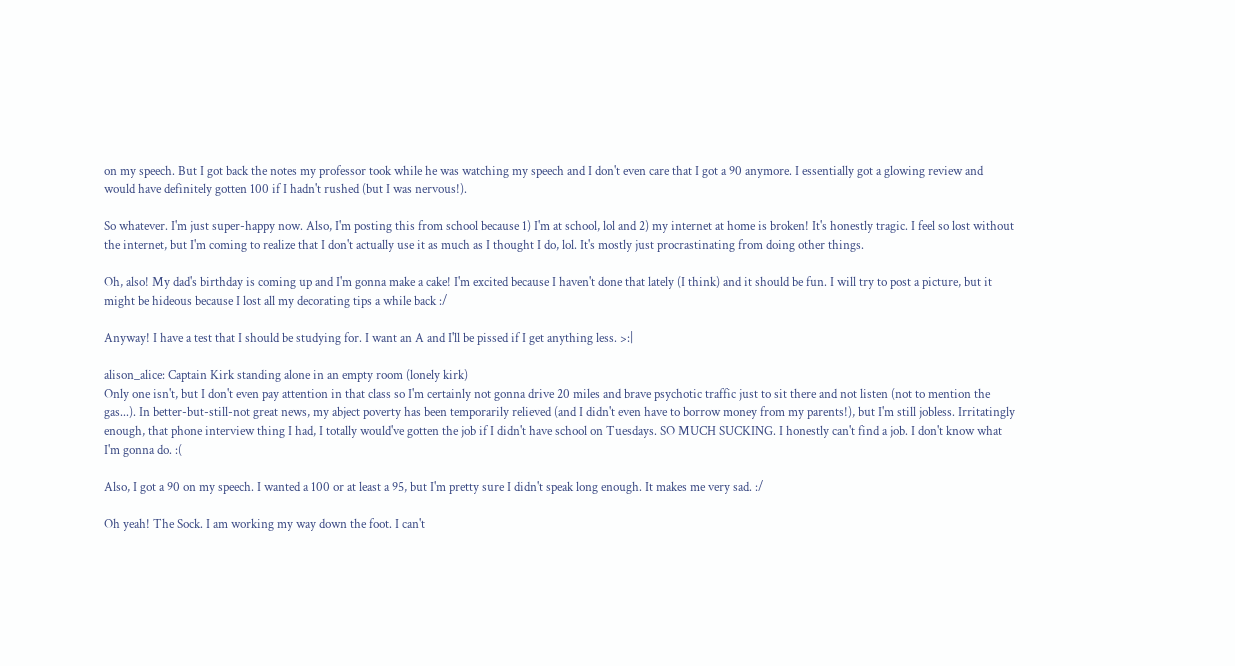on my speech. But I got back the notes my professor took while he was watching my speech and I don't even care that I got a 90 anymore. I essentially got a glowing review and would have definitely gotten 100 if I hadn't rushed (but I was nervous!).

So whatever. I'm just super-happy now. Also, I'm posting this from school because 1) I'm at school, lol and 2) my internet at home is broken! It's honestly tragic. I feel so lost without the internet, but I'm coming to realize that I don't actually use it as much as I thought I do, lol. It's mostly just procrastinating from doing other things.

Oh, also! My dad's birthday is coming up and I'm gonna make a cake! I'm excited because I haven't done that lately (I think) and it should be fun. I will try to post a picture, but it might be hideous because I lost all my decorating tips a while back :/

Anyway! I have a test that I should be studying for. I want an A and I'll be pissed if I get anything less. >:|

alison_alice: Captain Kirk standing alone in an empty room (lonely kirk)
Only one isn't, but I don't even pay attention in that class so I'm certainly not gonna drive 20 miles and brave psychotic traffic just to sit there and not listen (not to mention the gas...). In better-but-still-not great news, my abject poverty has been temporarily relieved (and I didn't even have to borrow money from my parents!), but I'm still jobless. Irritatingly enough, that phone interview thing I had, I totally would've gotten the job if I didn't have school on Tuesdays. SO MUCH SUCKING. I honestly can't find a job. I don't know what I'm gonna do. :(

Also, I got a 90 on my speech. I wanted a 100 or at least a 95, but I'm pretty sure I didn't speak long enough. It makes me very sad. :/

Oh yeah! The Sock. I am working my way down the foot. I can't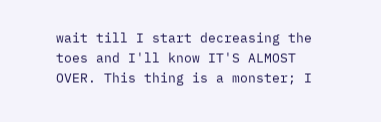wait till I start decreasing the toes and I'll know IT'S ALMOST OVER. This thing is a monster; I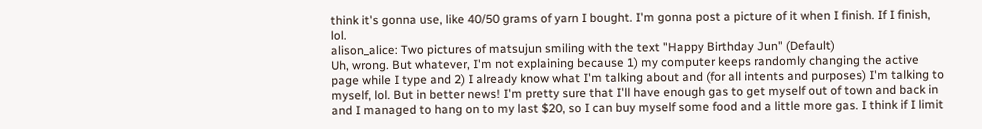think it's gonna use, like 40/50 grams of yarn I bought. I'm gonna post a picture of it when I finish. If I finish, lol.
alison_alice: Two pictures of matsujun smiling with the text "Happy Birthday Jun" (Default)
Uh, wrong. But whatever, I'm not explaining because 1) my computer keeps randomly changing the active page while I type and 2) I already know what I'm talking about and (for all intents and purposes) I'm talking to myself, lol. But in better news! I'm pretty sure that I'll have enough gas to get myself out of town and back in and I managed to hang on to my last $20, so I can buy myself some food and a little more gas. I think if I limit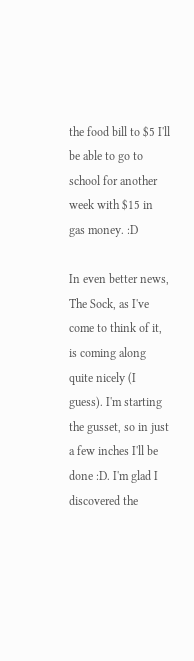the food bill to $5 I'll be able to go to school for another week with $15 in gas money. :D

In even better news, The Sock, as I've come to think of it, is coming along quite nicely (I guess). I'm starting the gusset, so in just a few inches I'll be done :D. I'm glad I discovered the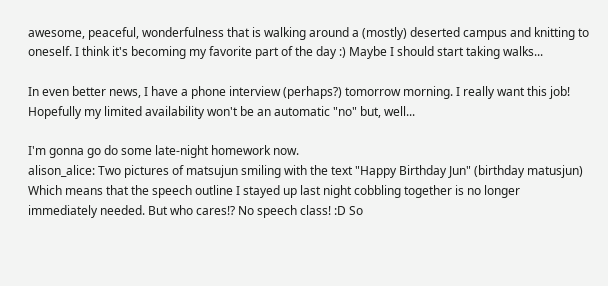awesome, peaceful, wonderfulness that is walking around a (mostly) deserted campus and knitting to oneself. I think it's becoming my favorite part of the day :) Maybe I should start taking walks...

In even better news, I have a phone interview (perhaps?) tomorrow morning. I really want this job! Hopefully my limited availability won't be an automatic "no" but, well...

I'm gonna go do some late-night homework now.
alison_alice: Two pictures of matsujun smiling with the text "Happy Birthday Jun" (birthday matusjun)
Which means that the speech outline I stayed up last night cobbling together is no longer immediately needed. But who cares!? No speech class! :D So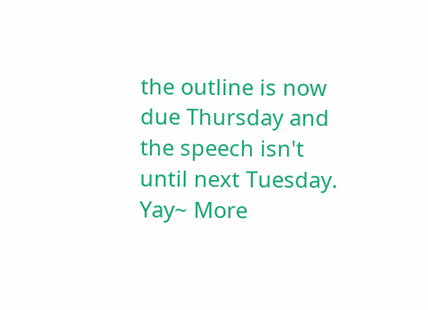the outline is now due Thursday and the speech isn't until next Tuesday. Yay~ More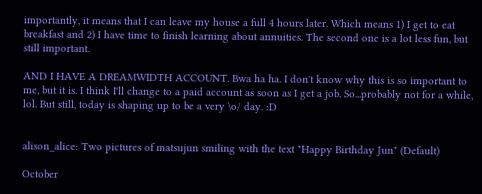importantly, it means that I can leave my house a full 4 hours later. Which means 1) I get to eat breakfast and 2) I have time to finish learning about annuities. The second one is a lot less fun, but still important.

AND I HAVE A DREAMWIDTH ACCOUNT. Bwa ha ha. I don't know why this is so important to me, but it is. I think I'll change to a paid account as soon as I get a job. So...probably not for a while, lol. But still, today is shaping up to be a very \o/ day. :D


alison_alice: Two pictures of matsujun smiling with the text "Happy Birthday Jun" (Default)

October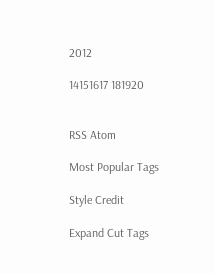2012

14151617 181920


RSS Atom

Most Popular Tags

Style Credit

Expand Cut Tags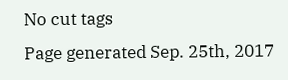No cut tags
Page generated Sep. 25th, 2017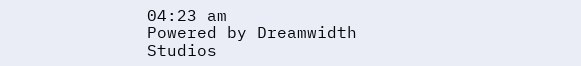04:23 am
Powered by Dreamwidth Studios